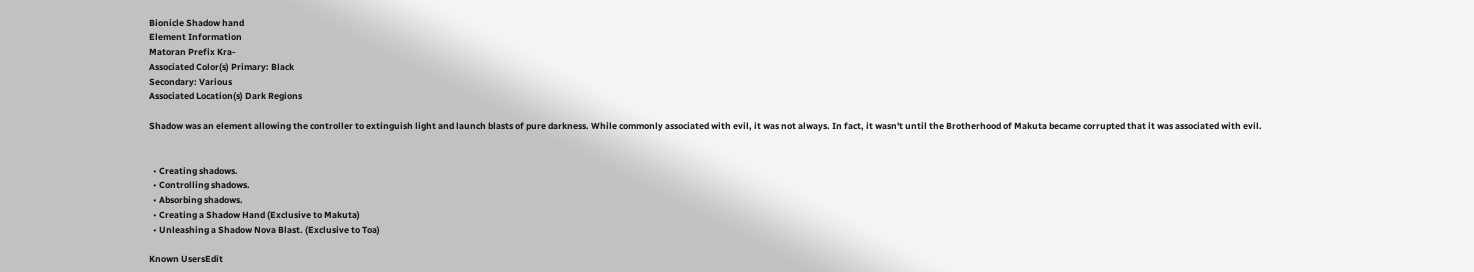Bionicle Shadow hand
Element Information
Matoran Prefix Kra-
Associated Color(s) Primary: Black
Secondary: Various
Associated Location(s) Dark Regions

Shadow was an element allowing the controller to extinguish light and launch blasts of pure darkness. While commonly associated with evil, it was not always. In fact, it wasn't until the Brotherhood of Makuta became corrupted that it was associated with evil.


  • Creating shadows.
  • Controlling shadows.
  • Absorbing shadows.
  • Creating a Shadow Hand (Exclusive to Makuta)
  • Unleashing a Shadow Nova Blast. (Exclusive to Toa)

Known UsersEdit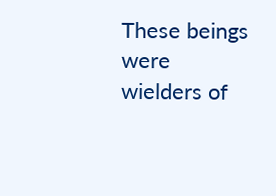These beings were wielders of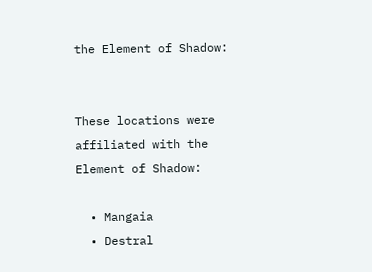the Element of Shadow:


These locations were affiliated with the Element of Shadow:

  • Mangaia
  • Destral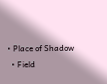• Place of Shadow
  • Field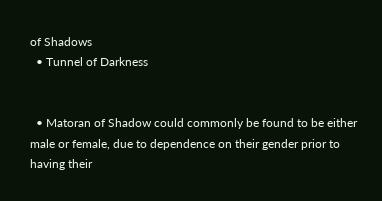of Shadows
  • Tunnel of Darkness


  • Matoran of Shadow could commonly be found to be either male or female, due to dependence on their gender prior to having their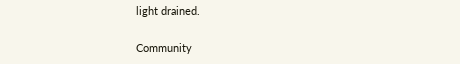light drained.

Community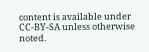content is available under CC-BY-SA unless otherwise noted.